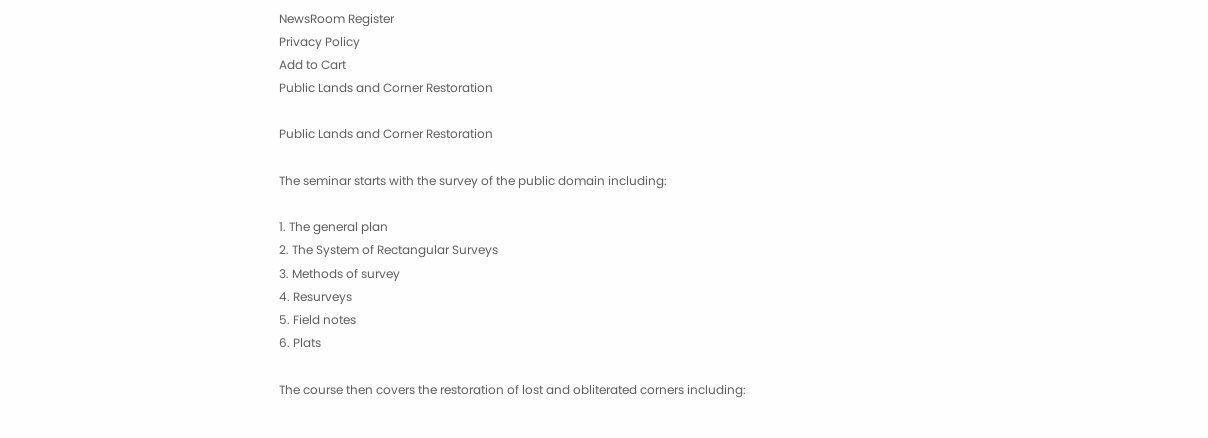NewsRoom Register
Privacy Policy
Add to Cart
Public Lands and Corner Restoration

Public Lands and Corner Restoration

The seminar starts with the survey of the public domain including:

1. The general plan
2. The System of Rectangular Surveys
3. Methods of survey
4. Resurveys
5. Field notes
6. Plats

The course then covers the restoration of lost and obliterated corners including: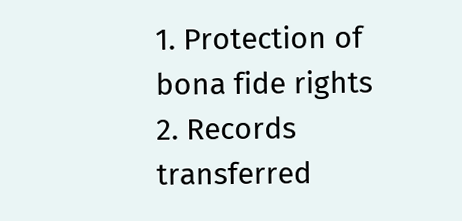1. Protection of bona fide rights
2. Records transferred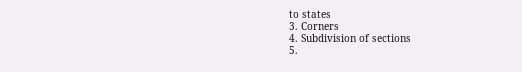to states
3. Corners
4. Subdivision of sections
5.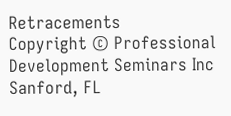Retracements
Copyright © Professional Development Seminars Inc Sanford, FL